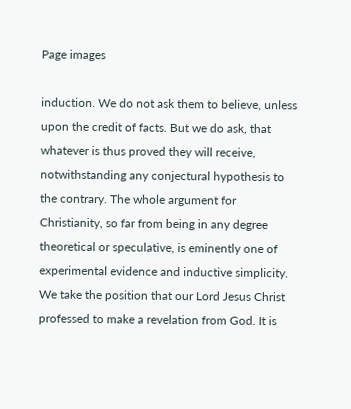Page images

induction. We do not ask them to believe, unless upon the credit of facts. But we do ask, that whatever is thus proved they will receive, notwithstanding any conjectural hypothesis to the contrary. The whole argument for Christianity, so far from being in any degree theoretical or speculative, is eminently one of experimental evidence and inductive simplicity. We take the position that our Lord Jesus Christ professed to make a revelation from God. It is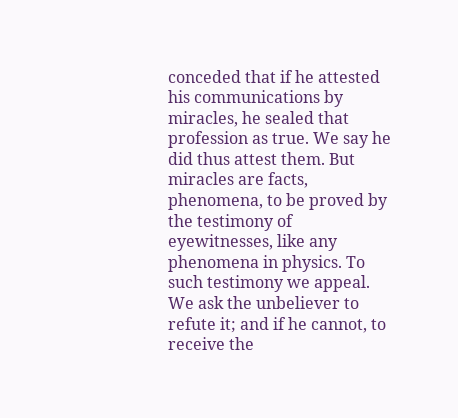conceded that if he attested his communications by miracles, he sealed that profession as true. We say he did thus attest them. But miracles are facts, phenomena, to be proved by the testimony of eyewitnesses, like any phenomena in physics. To such testimony we appeal. We ask the unbeliever to refute it; and if he cannot, to receive the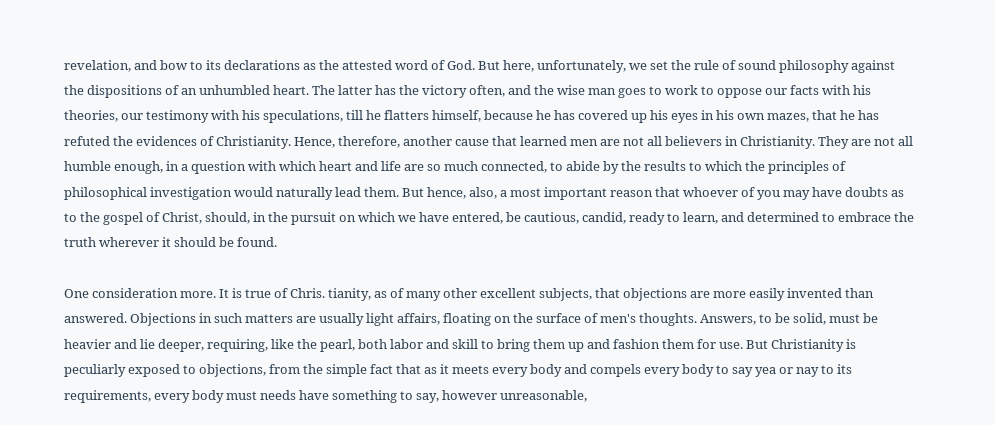revelation, and bow to its declarations as the attested word of God. But here, unfortunately, we set the rule of sound philosophy against the dispositions of an unhumbled heart. The latter has the victory often, and the wise man goes to work to oppose our facts with his theories, our testimony with his speculations, till he flatters himself, because he has covered up his eyes in his own mazes, that he has refuted the evidences of Christianity. Hence, therefore, another cause that learned men are not all believers in Christianity. They are not all humble enough, in a question with which heart and life are so much connected, to abide by the results to which the principles of philosophical investigation would naturally lead them. But hence, also, a most important reason that whoever of you may have doubts as to the gospel of Christ, should, in the pursuit on which we have entered, be cautious, candid, ready to learn, and determined to embrace the truth wherever it should be found.

One consideration more. It is true of Chris. tianity, as of many other excellent subjects, that objections are more easily invented than answered. Objections in such matters are usually light affairs, floating on the surface of men's thoughts. Answers, to be solid, must be heavier and lie deeper, requiring, like the pearl, both labor and skill to bring them up and fashion them for use. But Christianity is peculiarly exposed to objections, from the simple fact that as it meets every body and compels every body to say yea or nay to its requirements, every body must needs have something to say, however unreasonable,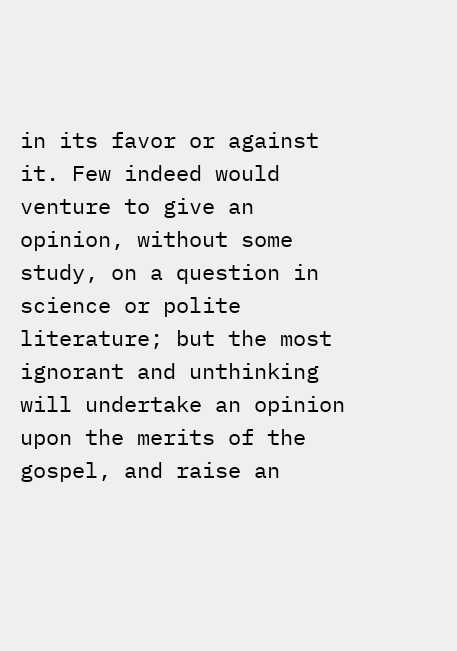in its favor or against it. Few indeed would venture to give an opinion, without some study, on a question in science or polite literature; but the most ignorant and unthinking will undertake an opinion upon the merits of the gospel, and raise an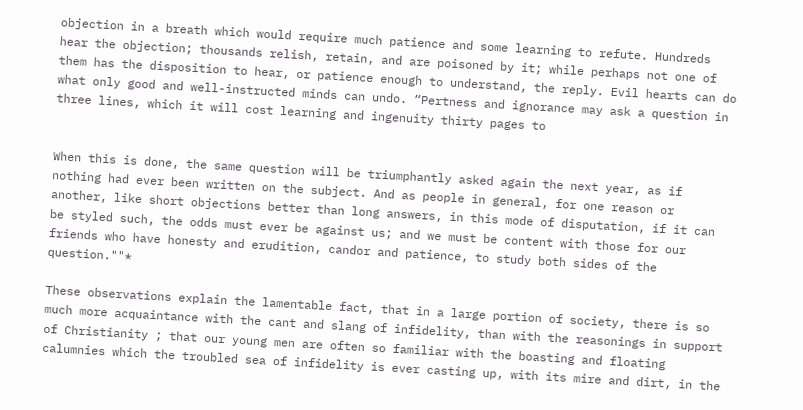objection in a breath which would require much patience and some learning to refute. Hundreds hear the objection; thousands relish, retain, and are poisoned by it; while perhaps not one of them has the disposition to hear, or patience enough to understand, the reply. Evil hearts can do what only good and well-instructed minds can undo. “Pertness and ignorance may ask a question in three lines, which it will cost learning and ingenuity thirty pages to


When this is done, the same question will be triumphantly asked again the next year, as if nothing had ever been written on the subject. And as people in general, for one reason or another, like short objections better than long answers, in this mode of disputation, if it can be styled such, the odds must ever be against us; and we must be content with those for our friends who have honesty and erudition, candor and patience, to study both sides of the question.""*

These observations explain the lamentable fact, that in a large portion of society, there is so much more acquaintance with the cant and slang of infidelity, than with the reasonings in support of Christianity ; that our young men are often so familiar with the boasting and floating calumnies which the troubled sea of infidelity is ever casting up, with its mire and dirt, in the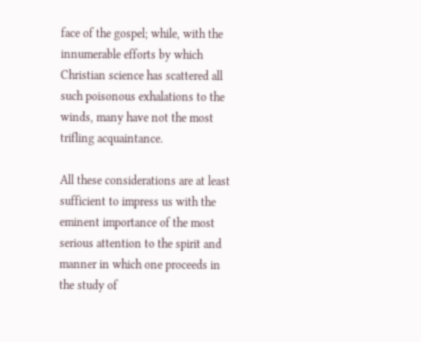face of the gospel; while, with the innumerable efforts by which Christian science has scattered all such poisonous exhalations to the winds, many have not the most trifling acquaintance.

All these considerations are at least sufficient to impress us with the eminent importance of the most serious attention to the spirit and manner in which one proceeds in the study of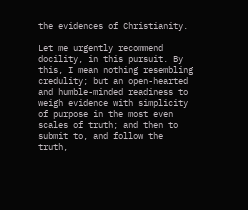the evidences of Christianity.

Let me urgently recommend docility, in this pursuit. By this, I mean nothing resembling credulity; but an open-hearted and humble-minded readiness to weigh evidence with simplicity of purpose in the most even scales of truth; and then to submit to, and follow the truth,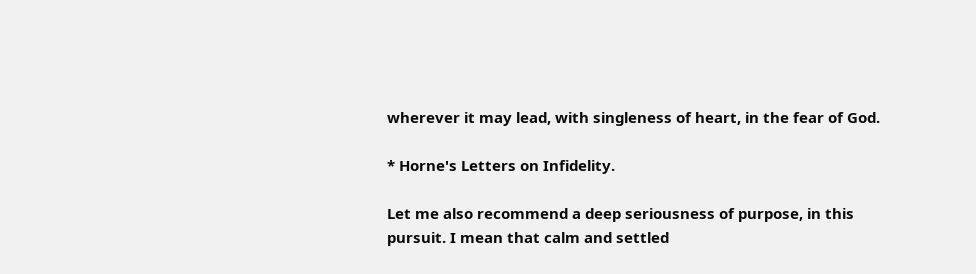wherever it may lead, with singleness of heart, in the fear of God.

* Horne's Letters on Infidelity.

Let me also recommend a deep seriousness of purpose, in this pursuit. I mean that calm and settled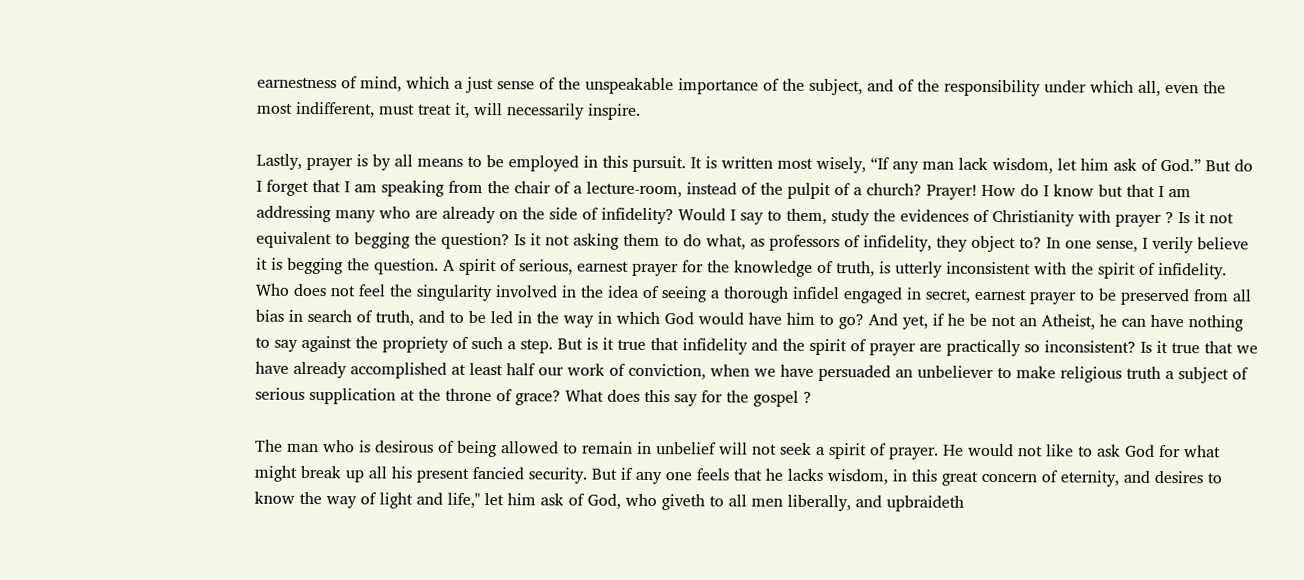earnestness of mind, which a just sense of the unspeakable importance of the subject, and of the responsibility under which all, even the most indifferent, must treat it, will necessarily inspire.

Lastly, prayer is by all means to be employed in this pursuit. It is written most wisely, “If any man lack wisdom, let him ask of God.” But do I forget that I am speaking from the chair of a lecture-room, instead of the pulpit of a church? Prayer! How do I know but that I am addressing many who are already on the side of infidelity? Would I say to them, study the evidences of Christianity with prayer ? Is it not equivalent to begging the question? Is it not asking them to do what, as professors of infidelity, they object to? In one sense, I verily believe it is begging the question. A spirit of serious, earnest prayer for the knowledge of truth, is utterly inconsistent with the spirit of infidelity. Who does not feel the singularity involved in the idea of seeing a thorough infidel engaged in secret, earnest prayer to be preserved from all bias in search of truth, and to be led in the way in which God would have him to go? And yet, if he be not an Atheist, he can have nothing to say against the propriety of such a step. But is it true that infidelity and the spirit of prayer are practically so inconsistent? Is it true that we have already accomplished at least half our work of conviction, when we have persuaded an unbeliever to make religious truth a subject of serious supplication at the throne of grace? What does this say for the gospel ?

The man who is desirous of being allowed to remain in unbelief will not seek a spirit of prayer. He would not like to ask God for what might break up all his present fancied security. But if any one feels that he lacks wisdom, in this great concern of eternity, and desires to know the way of light and life," let him ask of God, who giveth to all men liberally, and upbraideth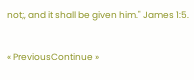not;, and it shall be given him." James 1:5.

« PreviousContinue »